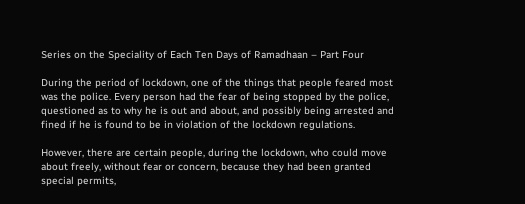Series on the Speciality of Each Ten Days of Ramadhaan – Part Four

During the period of lockdown, one of the things that people feared most was the police. Every person had the fear of being stopped by the police, questioned as to why he is out and about, and possibly being arrested and fined if he is found to be in violation of the lockdown regulations.

However, there are certain people, during the lockdown, who could move about freely, without fear or concern, because they had been granted special permits,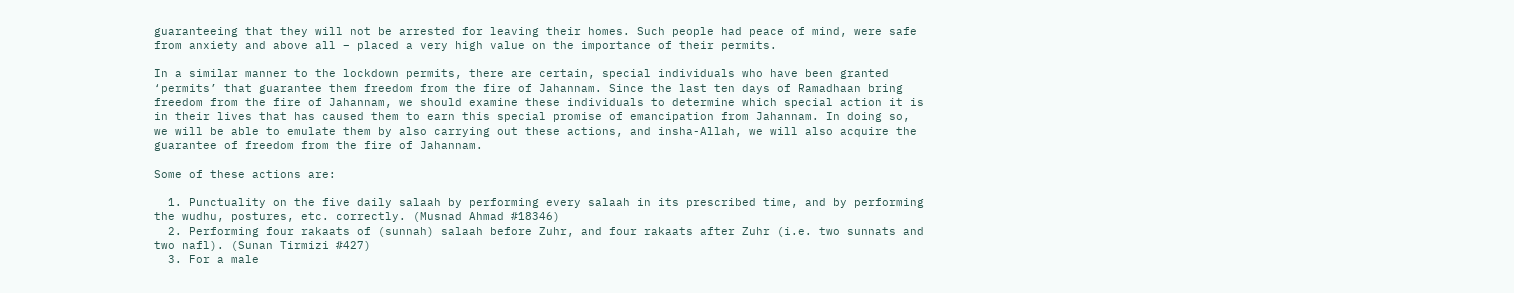guaranteeing that they will not be arrested for leaving their homes. Such people had peace of mind, were safe from anxiety and above all – placed a very high value on the importance of their permits.

In a similar manner to the lockdown permits, there are certain, special individuals who have been granted ‘permits’ that guarantee them freedom from the fire of Jahannam. Since the last ten days of Ramadhaan bring freedom from the fire of Jahannam, we should examine these individuals to determine which special action it is in their lives that has caused them to earn this special promise of emancipation from Jahannam. In doing so, we will be able to emulate them by also carrying out these actions, and insha-Allah, we will also acquire the guarantee of freedom from the fire of Jahannam.

Some of these actions are:

  1. Punctuality on the five daily salaah by performing every salaah in its prescribed time, and by performing the wudhu, postures, etc. correctly. (Musnad Ahmad #18346)
  2. Performing four rakaats of (sunnah) salaah before Zuhr, and four rakaats after Zuhr (i.e. two sunnats and two nafl). (Sunan Tirmizi #427)
  3. For a male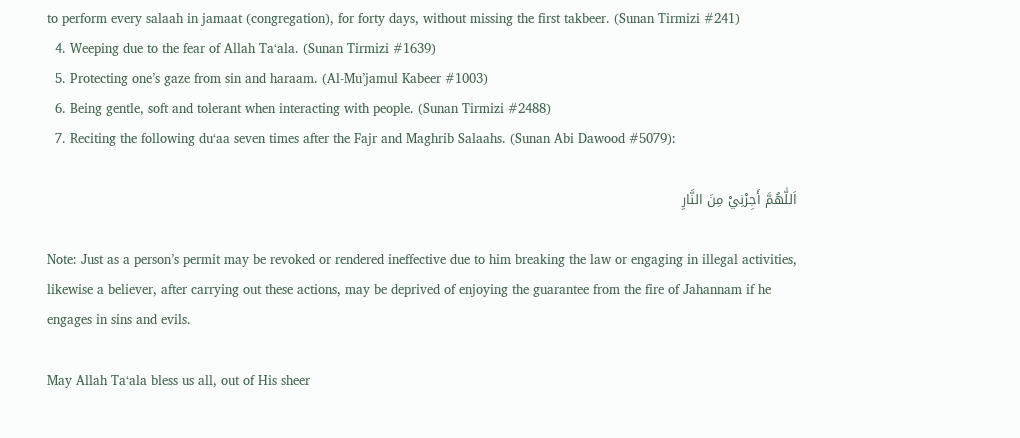to perform every salaah in jamaat (congregation), for forty days, without missing the first takbeer. (Sunan Tirmizi #241)
  4. Weeping due to the fear of Allah Ta‘ala. (Sunan Tirmizi #1639)
  5. Protecting one’s gaze from sin and haraam. (Al-Mu’jamul Kabeer #1003)
  6. Being gentle, soft and tolerant when interacting with people. (Sunan Tirmizi #2488)
  7. Reciting the following du‘aa seven times after the Fajr and Maghrib Salaahs. (Sunan Abi Dawood #5079):

اَللّٰهُمَّ أَجِرْنِيْ مِنَ النَّارِ

Note: Just as a person’s permit may be revoked or rendered ineffective due to him breaking the law or engaging in illegal activities, likewise a believer, after carrying out these actions, may be deprived of enjoying the guarantee from the fire of Jahannam if he engages in sins and evils.

May Allah Ta‘ala bless us all, out of His sheer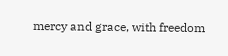mercy and grace, with freedom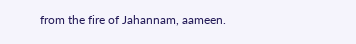from the fire of Jahannam, aameen.